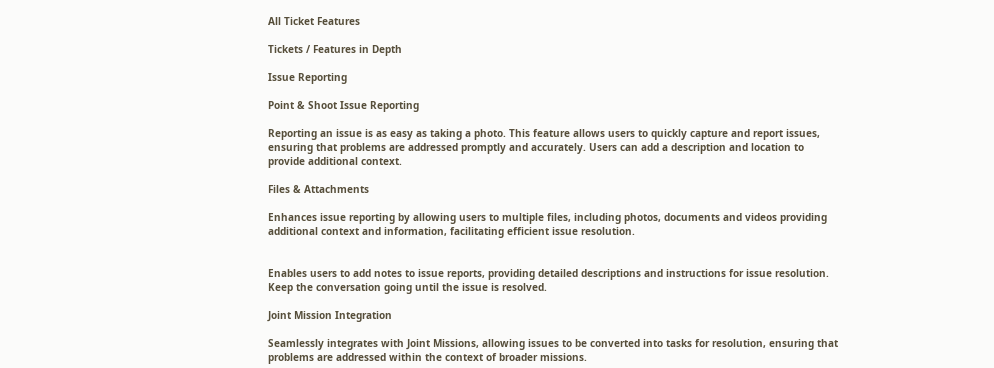All Ticket Features

Tickets / Features in Depth

Issue Reporting

Point & Shoot Issue Reporting

Reporting an issue is as easy as taking a photo. This feature allows users to quickly capture and report issues, ensuring that problems are addressed promptly and accurately. Users can add a description and location to provide additional context.

Files & Attachments

Enhances issue reporting by allowing users to multiple files, including photos, documents and videos providing additional context and information, facilitating efficient issue resolution.


Enables users to add notes to issue reports, providing detailed descriptions and instructions for issue resolution. Keep the conversation going until the issue is resolved.

Joint Mission Integration

Seamlessly integrates with Joint Missions, allowing issues to be converted into tasks for resolution, ensuring that problems are addressed within the context of broader missions.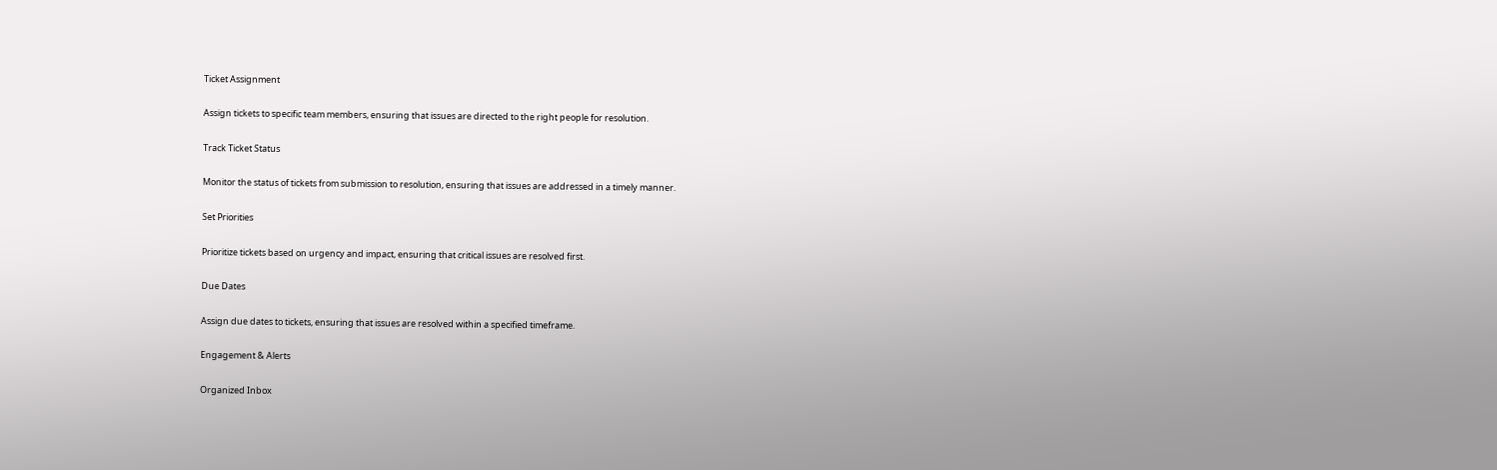Ticket Assignment

Assign tickets to specific team members, ensuring that issues are directed to the right people for resolution.

Track Ticket Status

Monitor the status of tickets from submission to resolution, ensuring that issues are addressed in a timely manner.

Set Priorities

Prioritize tickets based on urgency and impact, ensuring that critical issues are resolved first.

Due Dates

Assign due dates to tickets, ensuring that issues are resolved within a specified timeframe.

Engagement & Alerts

Organized Inbox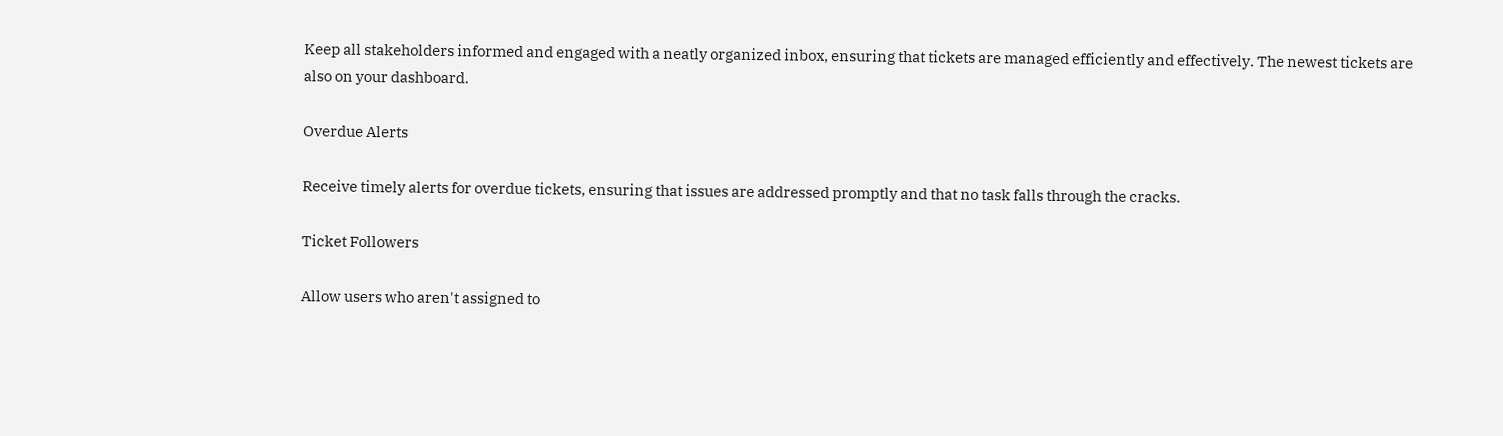Keep all stakeholders informed and engaged with a neatly organized inbox, ensuring that tickets are managed efficiently and effectively. The newest tickets are also on your dashboard.

Overdue Alerts

Receive timely alerts for overdue tickets, ensuring that issues are addressed promptly and that no task falls through the cracks.

Ticket Followers

Allow users who aren't assigned to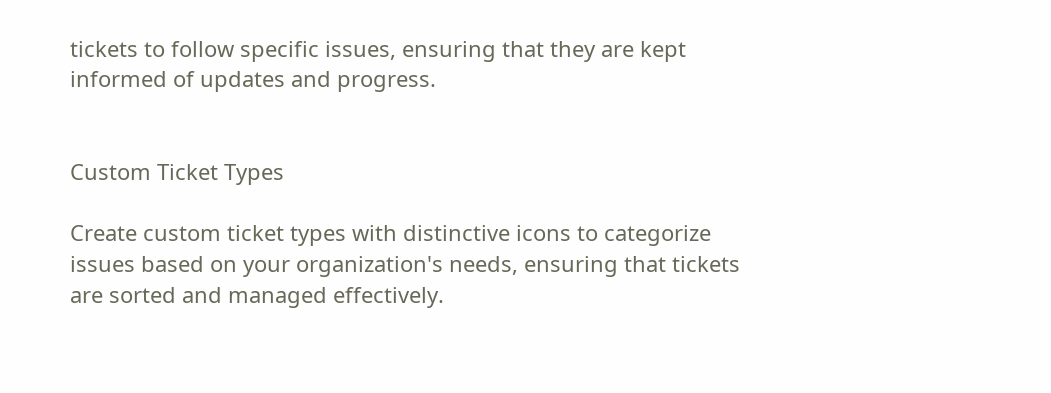tickets to follow specific issues, ensuring that they are kept informed of updates and progress.


Custom Ticket Types

Create custom ticket types with distinctive icons to categorize issues based on your organization's needs, ensuring that tickets are sorted and managed effectively.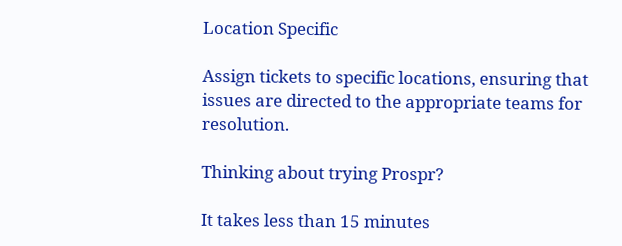Location Specific

Assign tickets to specific locations, ensuring that issues are directed to the appropriate teams for resolution.

Thinking about trying Prospr?

It takes less than 15 minutes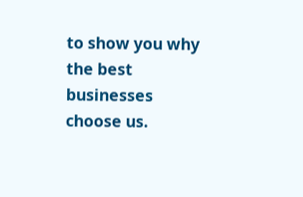to show you why the best businesses choose us.